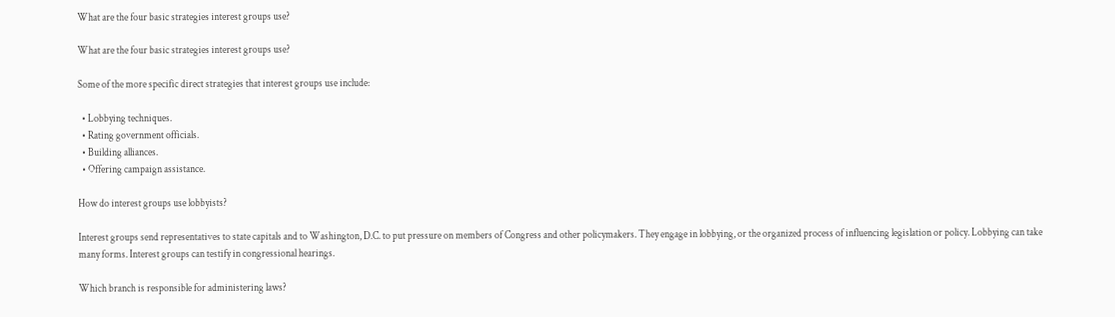What are the four basic strategies interest groups use?

What are the four basic strategies interest groups use?

Some of the more specific direct strategies that interest groups use include:

  • Lobbying techniques.
  • Rating government officials.
  • Building alliances.
  • Offering campaign assistance.

How do interest groups use lobbyists?

Interest groups send representatives to state capitals and to Washington, D.C. to put pressure on members of Congress and other policymakers. They engage in lobbying, or the organized process of influencing legislation or policy. Lobbying can take many forms. Interest groups can testify in congressional hearings.

Which branch is responsible for administering laws?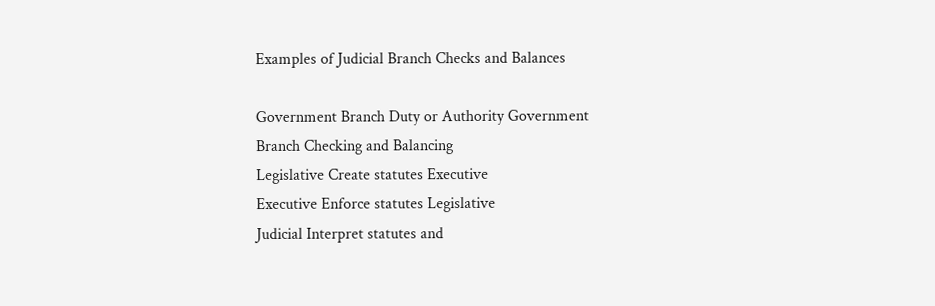Examples of Judicial Branch Checks and Balances

Government Branch Duty or Authority Government Branch Checking and Balancing
Legislative Create statutes Executive
Executive Enforce statutes Legislative
Judicial Interpret statutes and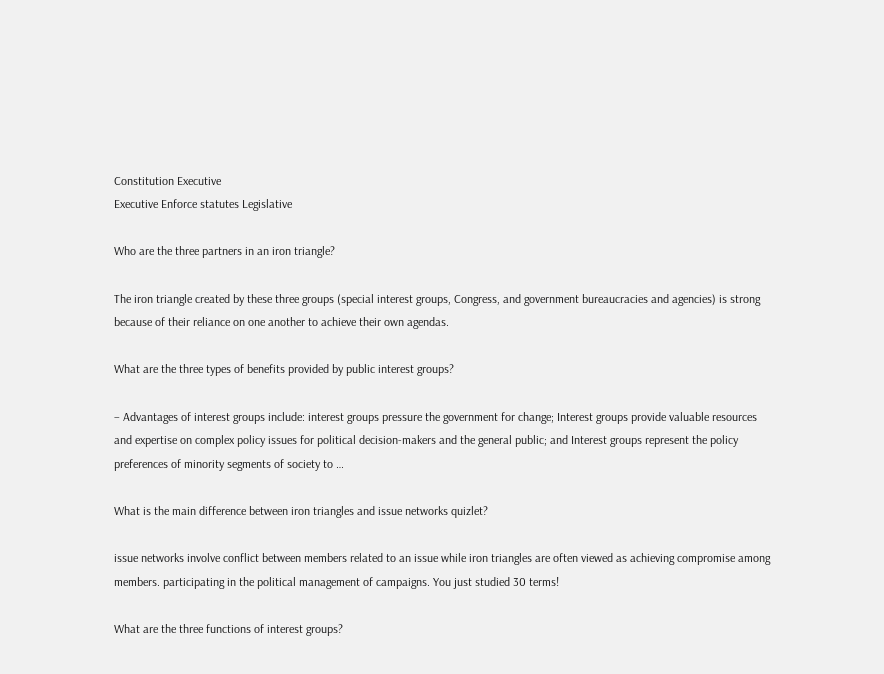Constitution Executive
Executive Enforce statutes Legislative

Who are the three partners in an iron triangle?

The iron triangle created by these three groups (special interest groups, Congress, and government bureaucracies and agencies) is strong because of their reliance on one another to achieve their own agendas.

What are the three types of benefits provided by public interest groups?

– Advantages of interest groups include: interest groups pressure the government for change; Interest groups provide valuable resources and expertise on complex policy issues for political decision-makers and the general public; and Interest groups represent the policy preferences of minority segments of society to …

What is the main difference between iron triangles and issue networks quizlet?

issue networks involve conflict between members related to an issue while iron triangles are often viewed as achieving compromise among members. participating in the political management of campaigns. You just studied 30 terms!

What are the three functions of interest groups?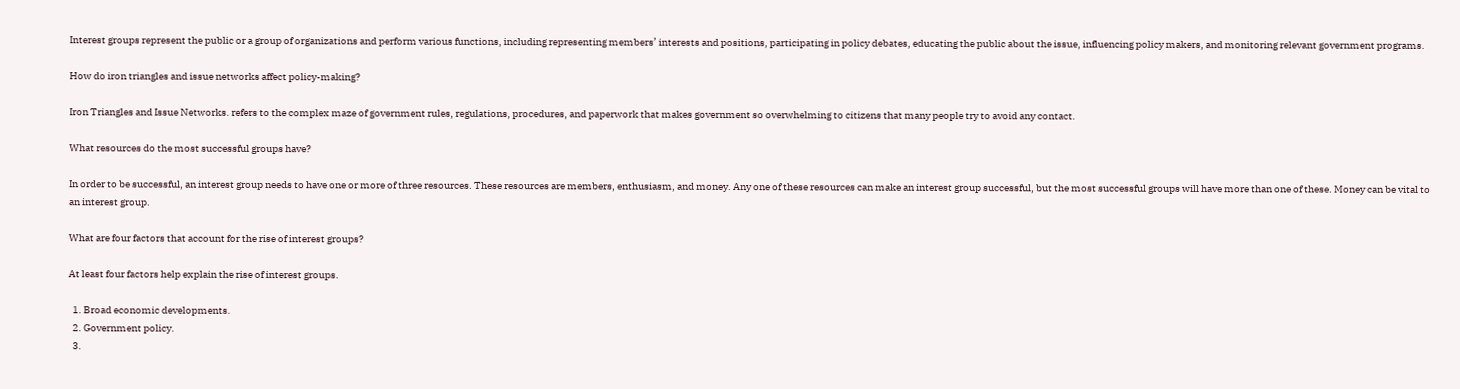Interest groups represent the public or a group of organizations and perform various functions, including representing members’ interests and positions, participating in policy debates, educating the public about the issue, influencing policy makers, and monitoring relevant government programs.

How do iron triangles and issue networks affect policy-making?

Iron Triangles and Issue Networks. refers to the complex maze of government rules, regulations, procedures, and paperwork that makes government so overwhelming to citizens that many people try to avoid any contact.

What resources do the most successful groups have?

In order to be successful, an interest group needs to have one or more of three resources. These resources are members, enthusiasm, and money. Any one of these resources can make an interest group successful, but the most successful groups will have more than one of these. Money can be vital to an interest group.

What are four factors that account for the rise of interest groups?

At least four factors help explain the rise of interest groups.

  1. Broad economic developments.
  2. Government policy.
  3.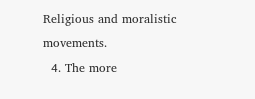Religious and moralistic movements.
  4. The more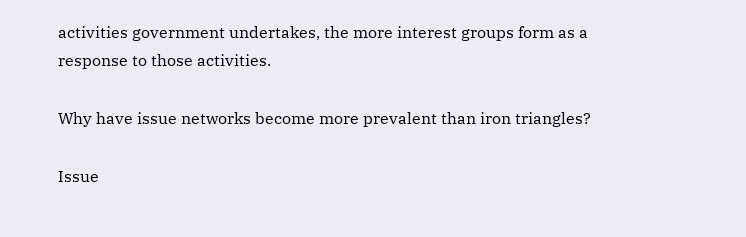activities government undertakes, the more interest groups form as a response to those activities.

Why have issue networks become more prevalent than iron triangles?

Issue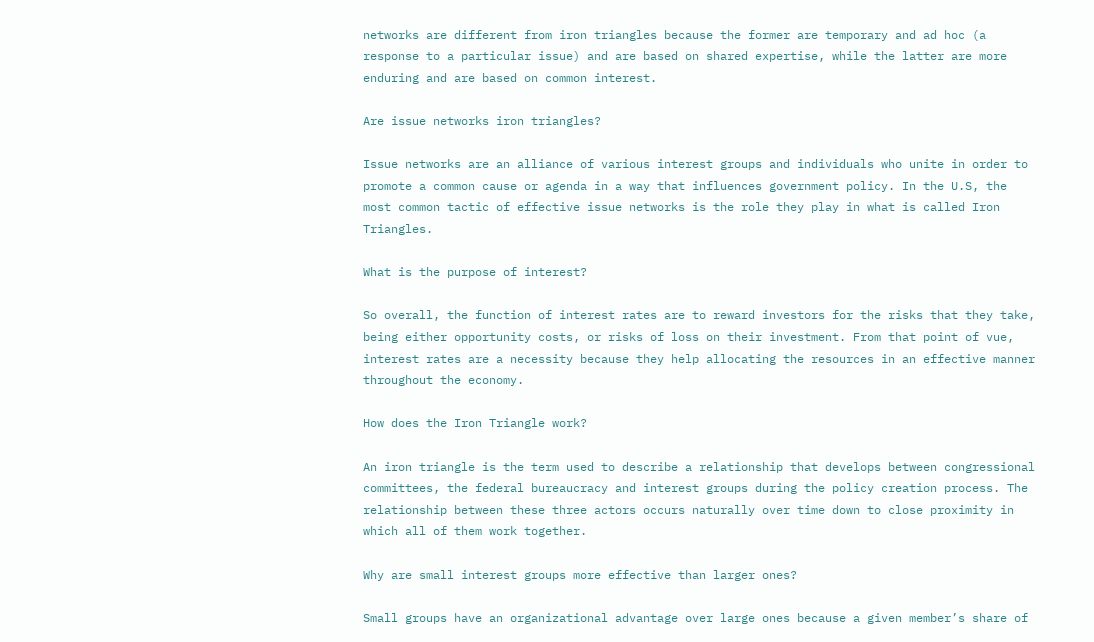networks are different from iron triangles because the former are temporary and ad hoc (a response to a particular issue) and are based on shared expertise, while the latter are more enduring and are based on common interest.

Are issue networks iron triangles?

Issue networks are an alliance of various interest groups and individuals who unite in order to promote a common cause or agenda in a way that influences government policy. In the U.S, the most common tactic of effective issue networks is the role they play in what is called Iron Triangles.

What is the purpose of interest?

So overall, the function of interest rates are to reward investors for the risks that they take, being either opportunity costs, or risks of loss on their investment. From that point of vue, interest rates are a necessity because they help allocating the resources in an effective manner throughout the economy.

How does the Iron Triangle work?

An iron triangle is the term used to describe a relationship that develops between congressional committees, the federal bureaucracy and interest groups during the policy creation process. The relationship between these three actors occurs naturally over time down to close proximity in which all of them work together.

Why are small interest groups more effective than larger ones?

Small groups have an organizational advantage over large ones because a given member’s share of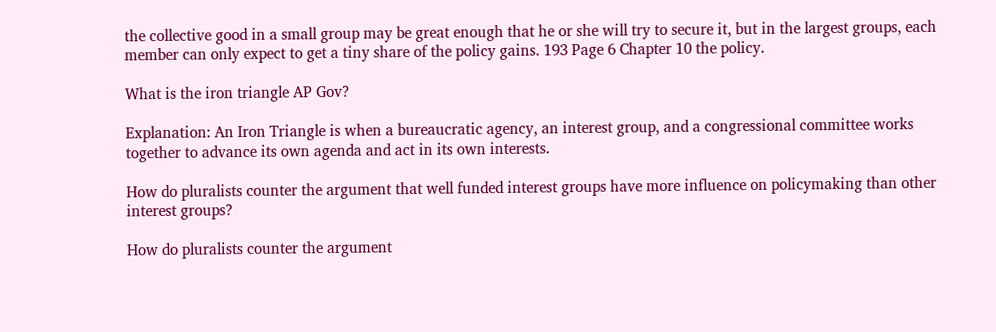the collective good in a small group may be great enough that he or she will try to secure it, but in the largest groups, each member can only expect to get a tiny share of the policy gains. 193 Page 6 Chapter 10 the policy.

What is the iron triangle AP Gov?

Explanation: An Iron Triangle is when a bureaucratic agency, an interest group, and a congressional committee works together to advance its own agenda and act in its own interests.

How do pluralists counter the argument that well funded interest groups have more influence on policymaking than other interest groups?

How do pluralists counter the argument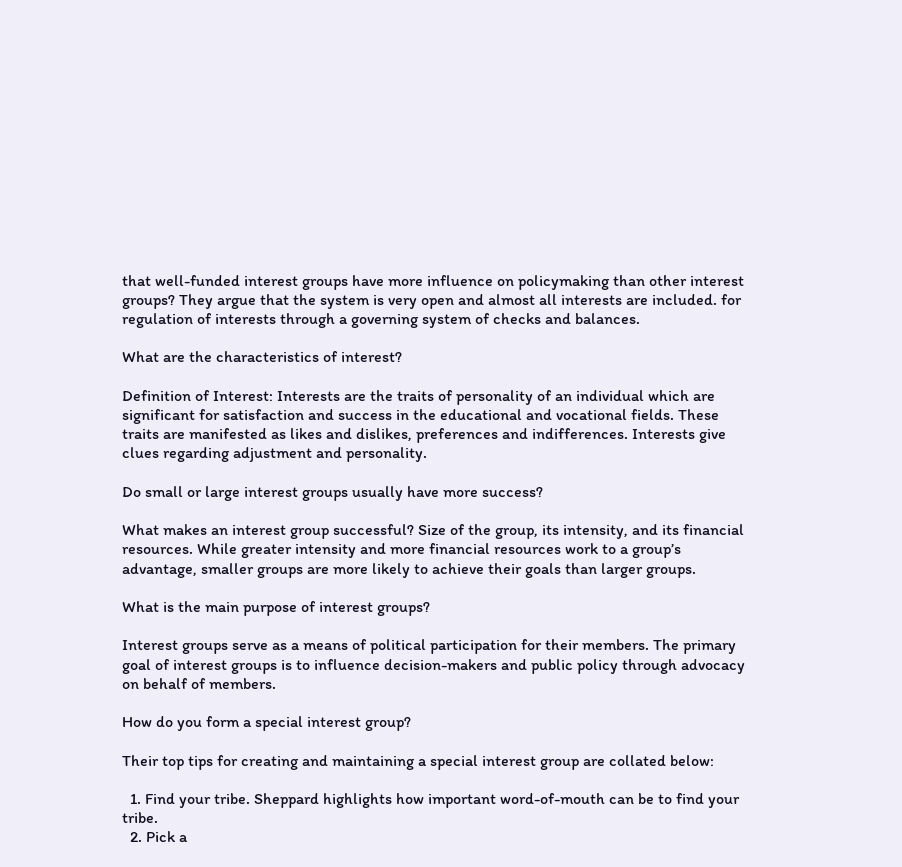that well-funded interest groups have more influence on policymaking than other interest groups? They argue that the system is very open and almost all interests are included. for regulation of interests through a governing system of checks and balances.

What are the characteristics of interest?

Definition of Interest: Interests are the traits of personality of an individual which are significant for satisfaction and success in the educational and vocational fields. These traits are manifested as likes and dislikes, preferences and indifferences. Interests give clues regarding adjustment and personality.

Do small or large interest groups usually have more success?

What makes an interest group successful? Size of the group, its intensity, and its financial resources. While greater intensity and more financial resources work to a group’s advantage, smaller groups are more likely to achieve their goals than larger groups.

What is the main purpose of interest groups?

Interest groups serve as a means of political participation for their members. The primary goal of interest groups is to influence decision-makers and public policy through advocacy on behalf of members.

How do you form a special interest group?

Their top tips for creating and maintaining a special interest group are collated below:

  1. Find your tribe. Sheppard highlights how important word-of-mouth can be to find your tribe.
  2. Pick a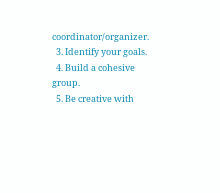coordinator/organizer.
  3. Identify your goals.
  4. Build a cohesive group.
  5. Be creative with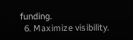funding.
  6. Maximize visibility.